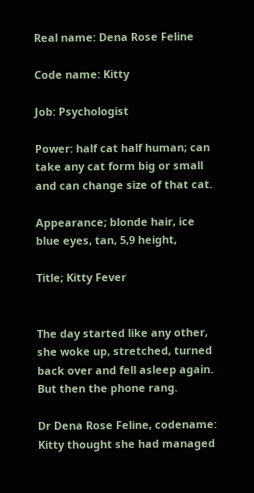Real name: Dena Rose Feline

Code name: Kitty

Job: Psychologist

Power: half cat half human; can take any cat form big or small and can change size of that cat.

Appearance; blonde hair, ice blue eyes, tan, 5,9 height,

Title; Kitty Fever


The day started like any other, she woke up, stretched, turned back over and fell asleep again. But then the phone rang.

Dr Dena Rose Feline, codename: Kitty thought she had managed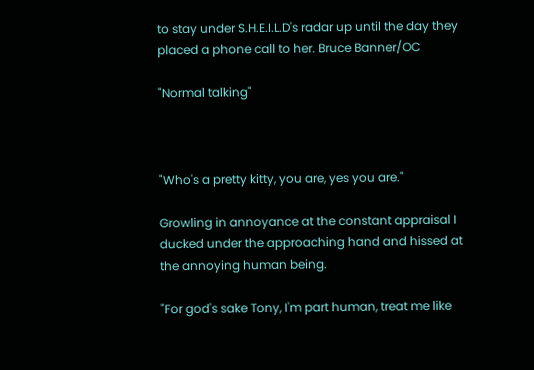to stay under S.H.E.I.L.D's radar up until the day they placed a phone call to her. Bruce Banner/OC

"Normal talking"



"Who's a pretty kitty, you are, yes you are."

Growling in annoyance at the constant appraisal I ducked under the approaching hand and hissed at the annoying human being.

"For god's sake Tony, I'm part human, treat me like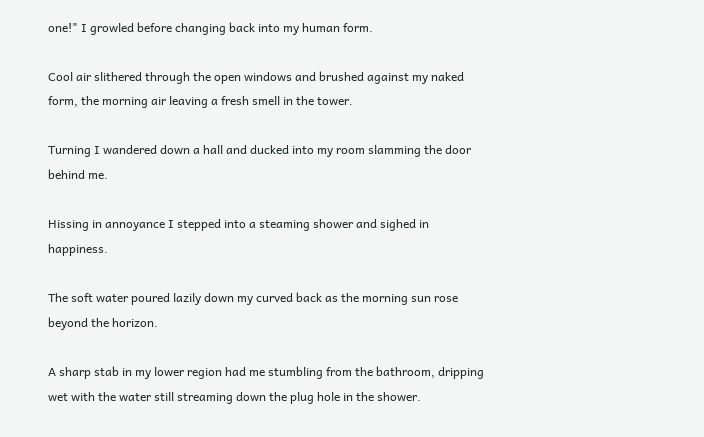one!" I growled before changing back into my human form.

Cool air slithered through the open windows and brushed against my naked form, the morning air leaving a fresh smell in the tower.

Turning I wandered down a hall and ducked into my room slamming the door behind me.

Hissing in annoyance I stepped into a steaming shower and sighed in happiness.

The soft water poured lazily down my curved back as the morning sun rose beyond the horizon.

A sharp stab in my lower region had me stumbling from the bathroom, dripping wet with the water still streaming down the plug hole in the shower.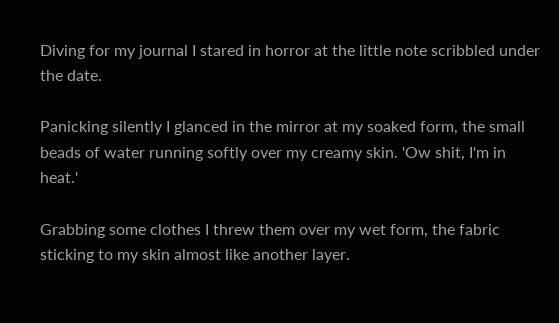Diving for my journal I stared in horror at the little note scribbled under the date.

Panicking silently I glanced in the mirror at my soaked form, the small beads of water running softly over my creamy skin. 'Ow shit, I'm in heat.'

Grabbing some clothes I threw them over my wet form, the fabric sticking to my skin almost like another layer.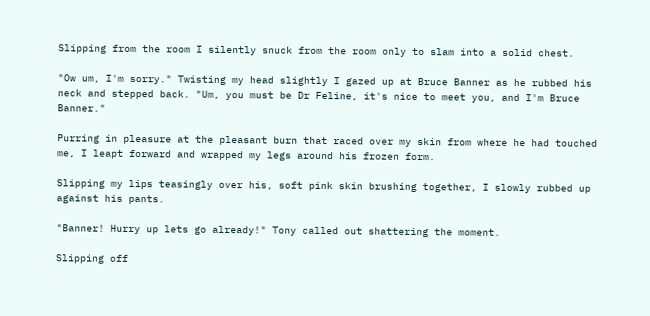Slipping from the room I silently snuck from the room only to slam into a solid chest.

"Ow um, I'm sorry." Twisting my head slightly I gazed up at Bruce Banner as he rubbed his neck and stepped back. "Um, you must be Dr Feline, it's nice to meet you, and I'm Bruce Banner."

Purring in pleasure at the pleasant burn that raced over my skin from where he had touched me, I leapt forward and wrapped my legs around his frozen form.

Slipping my lips teasingly over his, soft pink skin brushing together, I slowly rubbed up against his pants.

"Banner! Hurry up lets go already!" Tony called out shattering the moment.

Slipping off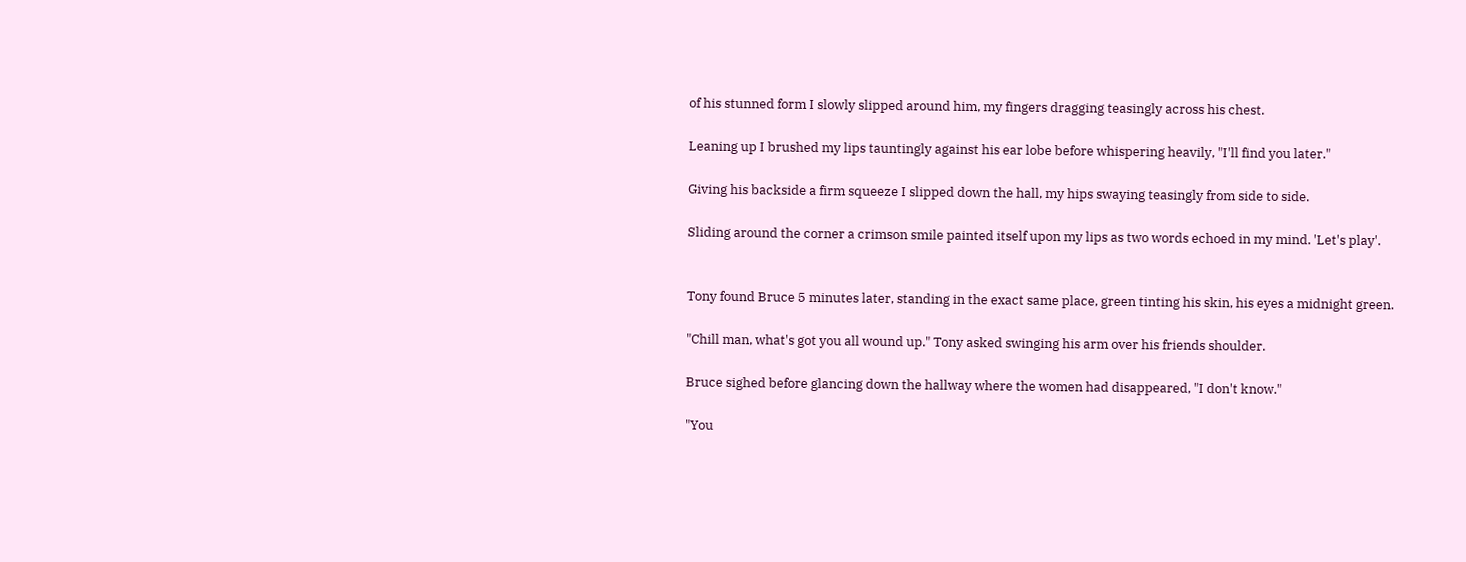of his stunned form I slowly slipped around him, my fingers dragging teasingly across his chest.

Leaning up I brushed my lips tauntingly against his ear lobe before whispering heavily, "I'll find you later."

Giving his backside a firm squeeze I slipped down the hall, my hips swaying teasingly from side to side.

Sliding around the corner a crimson smile painted itself upon my lips as two words echoed in my mind. 'Let's play'.


Tony found Bruce 5 minutes later, standing in the exact same place, green tinting his skin, his eyes a midnight green.

"Chill man, what's got you all wound up." Tony asked swinging his arm over his friends shoulder.

Bruce sighed before glancing down the hallway where the women had disappeared, "I don't know."

"You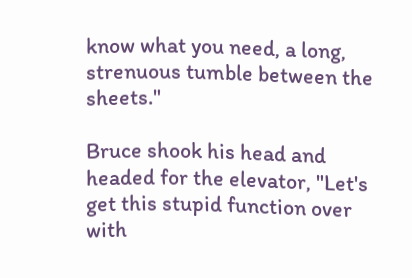know what you need, a long, strenuous tumble between the sheets."

Bruce shook his head and headed for the elevator, "Let's get this stupid function over with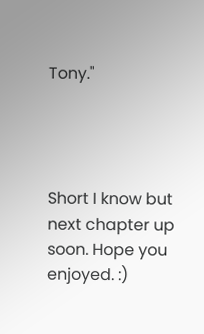Tony."




Short I know but next chapter up soon. Hope you enjoyed. :)